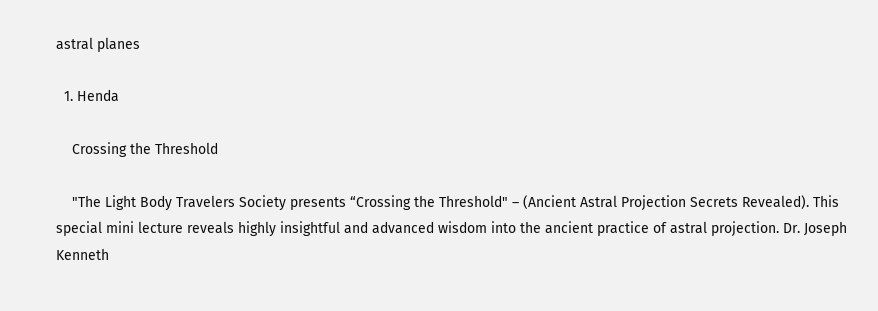astral planes

  1. Henda

    Crossing the Threshold

    "The Light Body Travelers Society presents “Crossing the Threshold" – (Ancient Astral Projection Secrets Revealed). This special mini lecture reveals highly insightful and advanced wisdom into the ancient practice of astral projection. Dr. Joseph Kenneth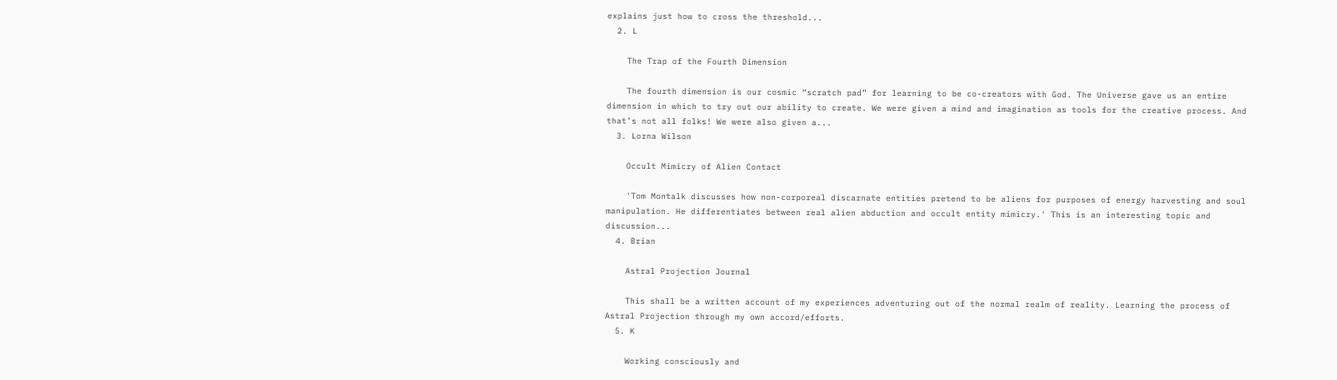explains just how to cross the threshold...
  2. L

    The Trap of the Fourth Dimension

    The fourth dimension is our cosmic “scratch pad” for learning to be co-creators with God. The Universe gave us an entire dimension in which to try out our ability to create. We were given a mind and imagination as tools for the creative process. And that’s not all folks! We were also given a...
  3. Lorna Wilson

    Occult Mimicry of Alien Contact

    'Tom Montalk discusses how non-corporeal discarnate entities pretend to be aliens for purposes of energy harvesting and soul manipulation. He differentiates between real alien abduction and occult entity mimicry.' This is an interesting topic and discussion...
  4. Brian

    Astral Projection Journal

    This shall be a written account of my experiences adventuring out of the normal realm of reality. Learning the process of Astral Projection through my own accord/efforts.
  5. K

    Working consciously and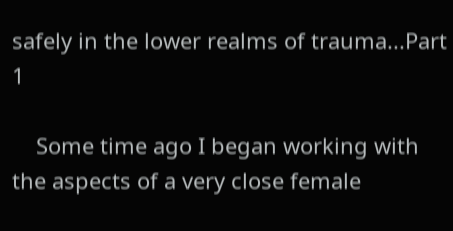safely in the lower realms of trauma...Part 1

    Some time ago I began working with the aspects of a very close female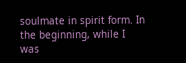soulmate in spirit form. In the beginning, while I was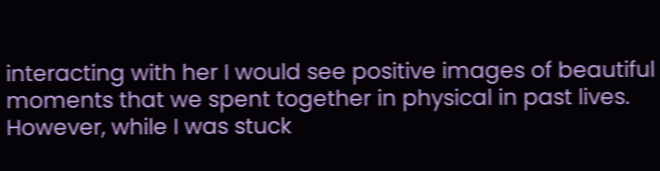interacting with her I would see positive images of beautiful moments that we spent together in physical in past lives. However, while I was stuck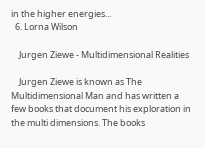in the higher energies...
  6. Lorna Wilson

    Jurgen Ziewe - Multidimensional Realities

    Jurgen Ziewe is known as The Multidimensional Man and has written a few books that document his exploration in the multi dimensions. The books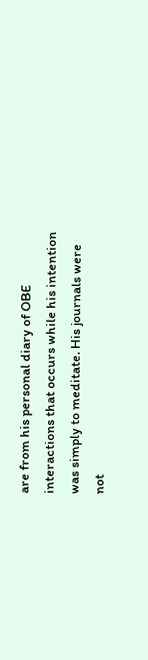are from his personal diary of OBE interactions that occurs while his intention was simply to meditate. His journals were not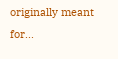originally meant for...